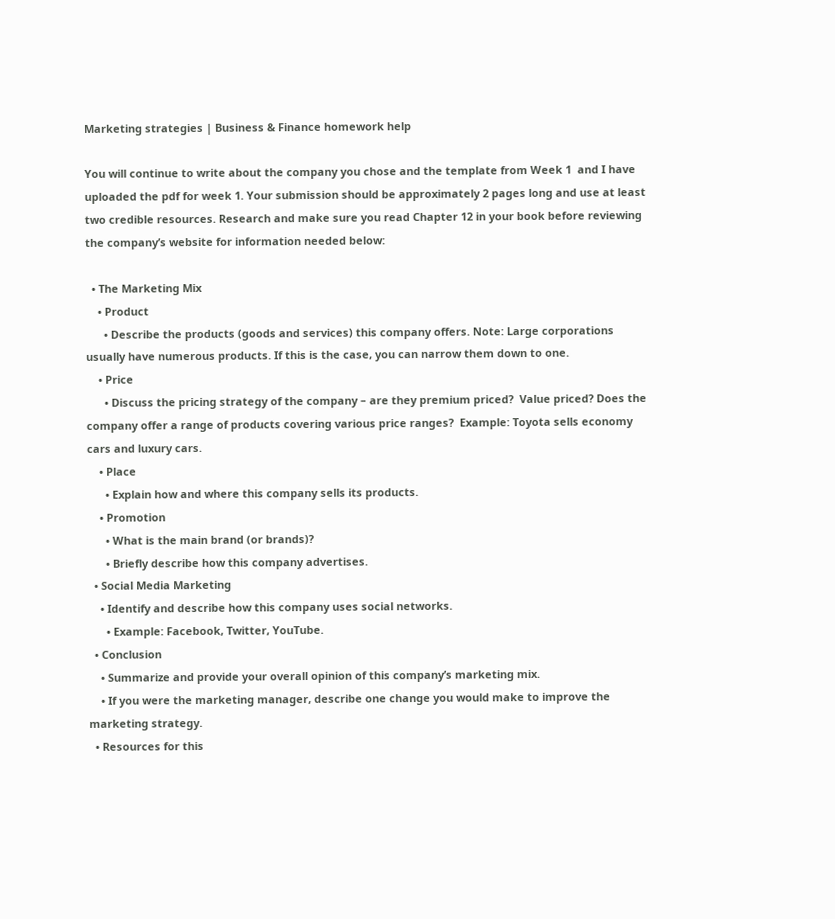Marketing strategies | Business & Finance homework help

You will continue to write about the company you chose and the template from Week 1  and I have uploaded the pdf for week 1. Your submission should be approximately 2 pages long and use at least two credible resources. Research and make sure you read Chapter 12 in your book before reviewing the company’s website for information needed below:

  • The Marketing Mix
    • Product
      • Describe the products (goods and services) this company offers. Note: Large corporations usually have numerous products. If this is the case, you can narrow them down to one.
    • Price
      • Discuss the pricing strategy of the company – are they premium priced?  Value priced? Does the company offer a range of products covering various price ranges?  Example: Toyota sells economy cars and luxury cars.
    • Place
      • Explain how and where this company sells its products.
    • Promotion
      • What is the main brand (or brands)?
      • Briefly describe how this company advertises.
  • Social Media Marketing
    • Identify and describe how this company uses social networks.
      • Example: Facebook, Twitter, YouTube.
  • Conclusion
    • Summarize and provide your overall opinion of this company’s marketing mix.
    • If you were the marketing manager, describe one change you would make to improve the marketing strategy.
  • Resources for this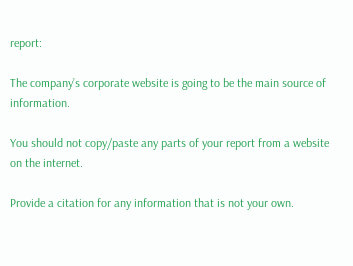report:

The company’s corporate website is going to be the main source of information.

You should not copy/paste any parts of your report from a website on the internet.

Provide a citation for any information that is not your own.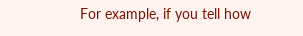For example, if you tell how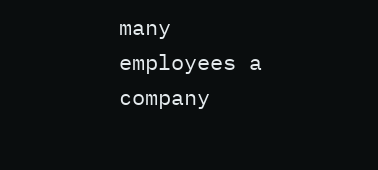many employees a company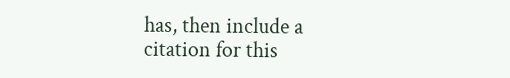has, then include a citation for this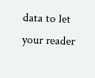data to let your reader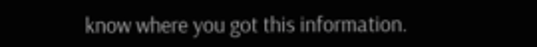know where you got this information.